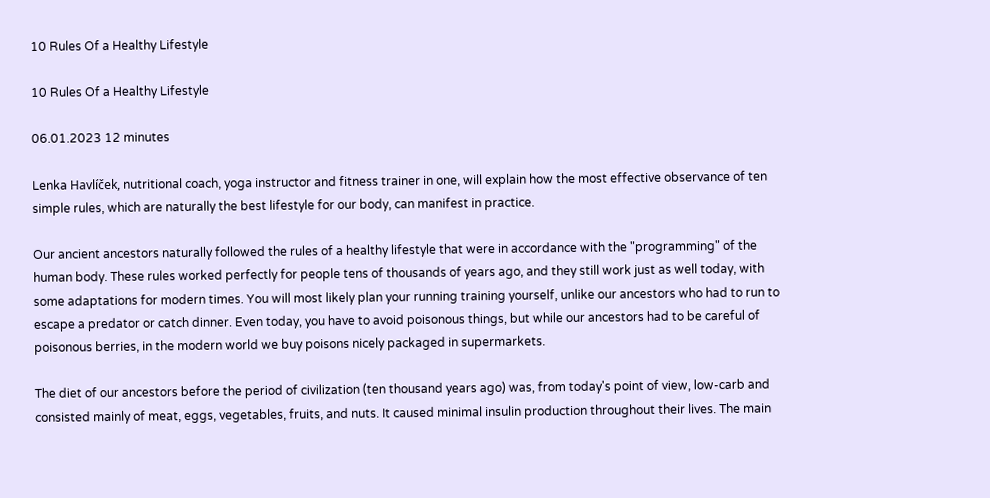10 Rules Of a Healthy Lifestyle

10 Rules Of a Healthy Lifestyle

06.01.2023 12 minutes

Lenka Havlíček, nutritional coach, yoga instructor and fitness trainer in one, will explain how the most effective observance of ten simple rules, which are naturally the best lifestyle for our body, can manifest in practice.

Our ancient ancestors naturally followed the rules of a healthy lifestyle that were in accordance with the "programming" of the human body. These rules worked perfectly for people tens of thousands of years ago, and they still work just as well today, with some adaptations for modern times. You will most likely plan your running training yourself, unlike our ancestors who had to run to escape a predator or catch dinner. Even today, you have to avoid poisonous things, but while our ancestors had to be careful of poisonous berries, in the modern world we buy poisons nicely packaged in supermarkets.

The diet of our ancestors before the period of civilization (ten thousand years ago) was, from today's point of view, low-carb and consisted mainly of meat, eggs, vegetables, fruits, and nuts. It caused minimal insulin production throughout their lives. The main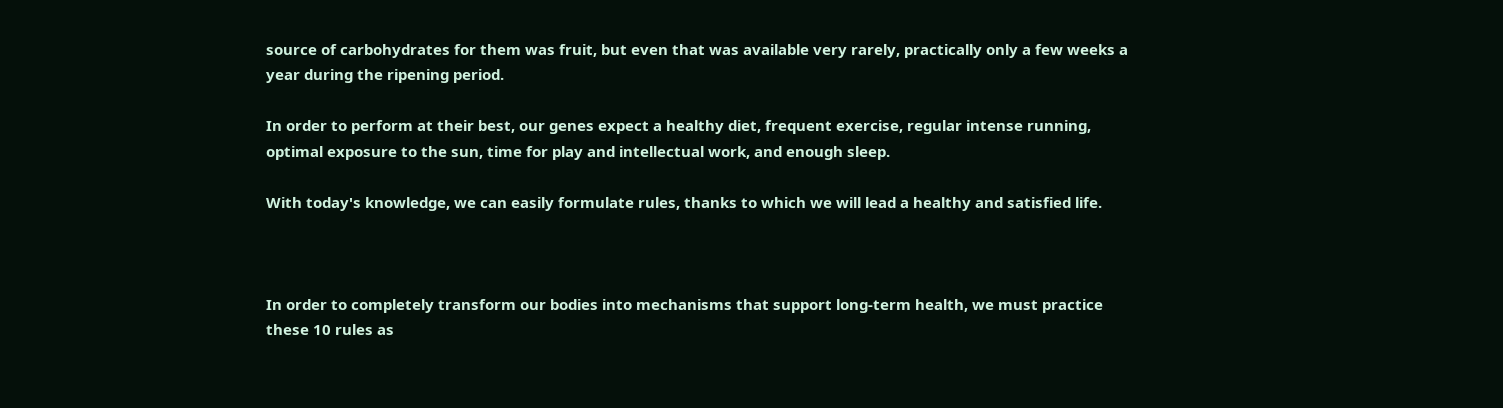source of carbohydrates for them was fruit, but even that was available very rarely, practically only a few weeks a year during the ripening period.

In order to perform at their best, our genes expect a healthy diet, frequent exercise, regular intense running, optimal exposure to the sun, time for play and intellectual work, and enough sleep.

With today's knowledge, we can easily formulate rules, thanks to which we will lead a healthy and satisfied life.



In order to completely transform our bodies into mechanisms that support long-term health, we must practice these 10 rules as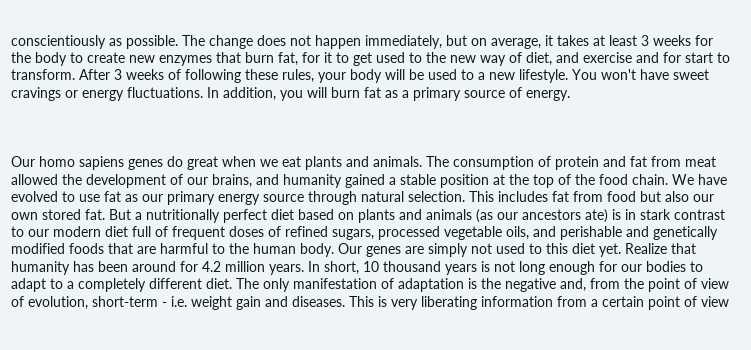conscientiously as possible. The change does not happen immediately, but on average, it takes at least 3 weeks for the body to create new enzymes that burn fat, for it to get used to the new way of diet, and exercise and for start to transform. After 3 weeks of following these rules, your body will be used to a new lifestyle. You won't have sweet cravings or energy fluctuations. In addition, you will burn fat as a primary source of energy.



Our homo sapiens genes do great when we eat plants and animals. The consumption of protein and fat from meat allowed the development of our brains, and humanity gained a stable position at the top of the food chain. We have evolved to use fat as our primary energy source through natural selection. This includes fat from food but also our own stored fat. But a nutritionally perfect diet based on plants and animals (as our ancestors ate) is in stark contrast to our modern diet full of frequent doses of refined sugars, processed vegetable oils, and perishable and genetically modified foods that are harmful to the human body. Our genes are simply not used to this diet yet. Realize that humanity has been around for 4.2 million years. In short, 10 thousand years is not long enough for our bodies to adapt to a completely different diet. The only manifestation of adaptation is the negative and, from the point of view of evolution, short-term - i.e. weight gain and diseases. This is very liberating information from a certain point of view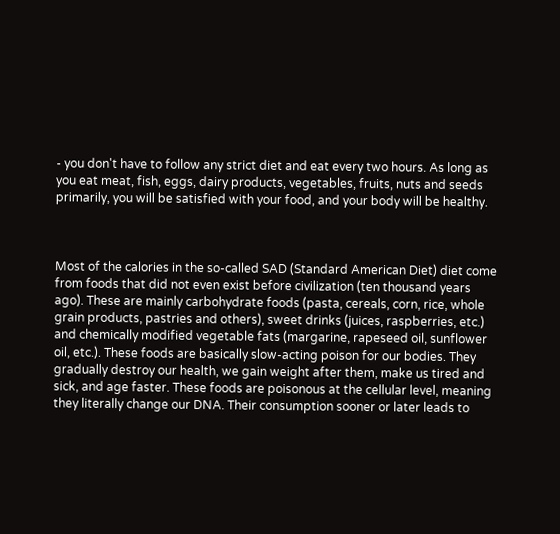- you don't have to follow any strict diet and eat every two hours. As long as you eat meat, fish, eggs, dairy products, vegetables, fruits, nuts and seeds primarily, you will be satisfied with your food, and your body will be healthy.



Most of the calories in the so-called SAD (Standard American Diet) diet come from foods that did not even exist before civilization (ten thousand years ago). These are mainly carbohydrate foods (pasta, cereals, corn, rice, whole grain products, pastries and others), sweet drinks (juices, raspberries, etc.) and chemically modified vegetable fats (margarine, rapeseed oil, sunflower oil, etc.). These foods are basically slow-acting poison for our bodies. They gradually destroy our health, we gain weight after them, make us tired and sick, and age faster. These foods are poisonous at the cellular level, meaning they literally change our DNA. Their consumption sooner or later leads to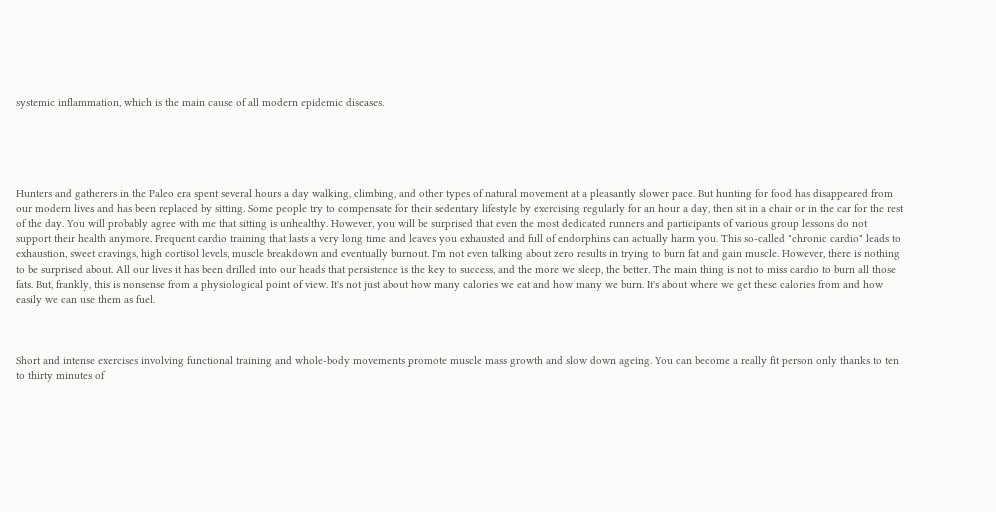systemic inflammation, which is the main cause of all modern epidemic diseases.





Hunters and gatherers in the Paleo era spent several hours a day walking, climbing, and other types of natural movement at a pleasantly slower pace. But hunting for food has disappeared from our modern lives and has been replaced by sitting. Some people try to compensate for their sedentary lifestyle by exercising regularly for an hour a day, then sit in a chair or in the car for the rest of the day. You will probably agree with me that sitting is unhealthy. However, you will be surprised that even the most dedicated runners and participants of various group lessons do not support their health anymore. Frequent cardio training that lasts a very long time and leaves you exhausted and full of endorphins can actually harm you. This so-called "chronic cardio" leads to exhaustion, sweet cravings, high cortisol levels, muscle breakdown and eventually burnout. I'm not even talking about zero results in trying to burn fat and gain muscle. However, there is nothing to be surprised about. All our lives it has been drilled into our heads that persistence is the key to success, and the more we sleep, the better. The main thing is not to miss cardio to burn all those fats. But, frankly, this is nonsense from a physiological point of view. It's not just about how many calories we eat and how many we burn. It's about where we get these calories from and how easily we can use them as fuel.



Short and intense exercises involving functional training and whole-body movements promote muscle mass growth and slow down ageing. You can become a really fit person only thanks to ten to thirty minutes of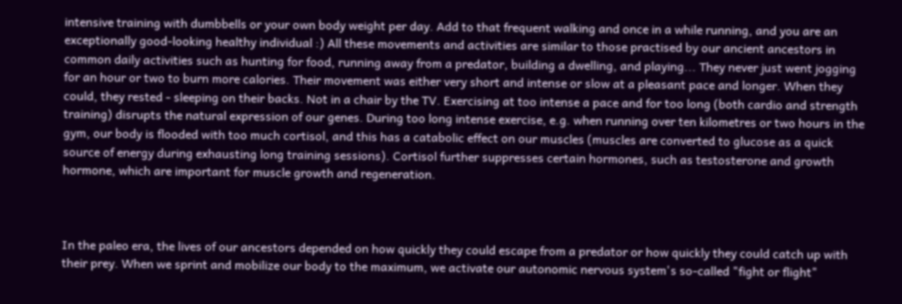intensive training with dumbbells or your own body weight per day. Add to that frequent walking and once in a while running, and you are an exceptionally good-looking healthy individual :) All these movements and activities are similar to those practised by our ancient ancestors in common daily activities such as hunting for food, running away from a predator, building a dwelling, and playing... They never just went jogging for an hour or two to burn more calories. Their movement was either very short and intense or slow at a pleasant pace and longer. When they could, they rested - sleeping on their backs. Not in a chair by the TV. Exercising at too intense a pace and for too long (both cardio and strength training) disrupts the natural expression of our genes. During too long intense exercise, e.g. when running over ten kilometres or two hours in the gym, our body is flooded with too much cortisol, and this has a catabolic effect on our muscles (muscles are converted to glucose as a quick source of energy during exhausting long training sessions). Cortisol further suppresses certain hormones, such as testosterone and growth hormone, which are important for muscle growth and regeneration.



In the paleo era, the lives of our ancestors depended on how quickly they could escape from a predator or how quickly they could catch up with their prey. When we sprint and mobilize our body to the maximum, we activate our autonomic nervous system's so-called "fight or flight"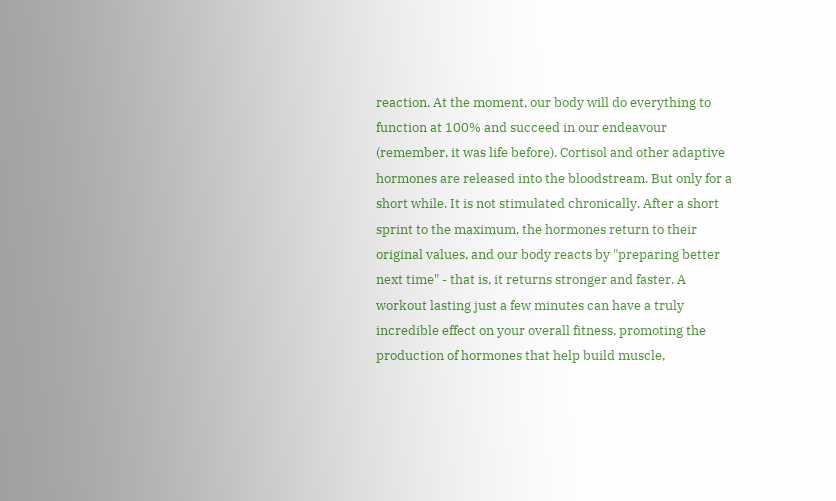reaction. At the moment, our body will do everything to function at 100% and succeed in our endeavour (remember, it was life before). Cortisol and other adaptive hormones are released into the bloodstream. But only for a short while. It is not stimulated chronically. After a short sprint to the maximum, the hormones return to their original values, and our body reacts by "preparing better next time" - that is, it returns stronger and faster. A workout lasting just a few minutes can have a truly incredible effect on your overall fitness, promoting the production of hormones that help build muscle,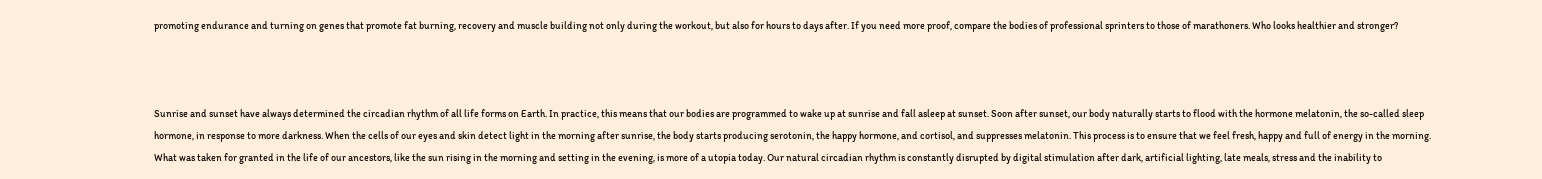promoting endurance and turning on genes that promote fat burning, recovery and muscle building not only during the workout, but also for hours to days after. If you need more proof, compare the bodies of professional sprinters to those of marathoners. Who looks healthier and stronger?



Sunrise and sunset have always determined the circadian rhythm of all life forms on Earth. In practice, this means that our bodies are programmed to wake up at sunrise and fall asleep at sunset. Soon after sunset, our body naturally starts to flood with the hormone melatonin, the so-called sleep hormone, in response to more darkness. When the cells of our eyes and skin detect light in the morning after sunrise, the body starts producing serotonin, the happy hormone, and cortisol, and suppresses melatonin. This process is to ensure that we feel fresh, happy and full of energy in the morning. What was taken for granted in the life of our ancestors, like the sun rising in the morning and setting in the evening, is more of a utopia today. Our natural circadian rhythm is constantly disrupted by digital stimulation after dark, artificial lighting, late meals, stress and the inability to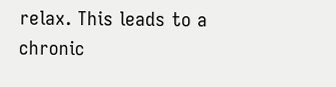relax. This leads to a chronic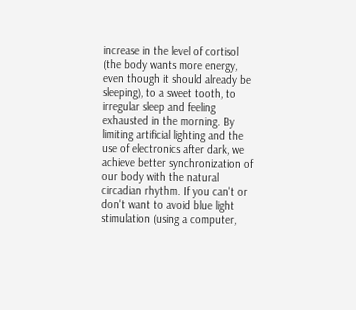increase in the level of cortisol (the body wants more energy, even though it should already be sleeping), to a sweet tooth, to irregular sleep and feeling exhausted in the morning. By limiting artificial lighting and the use of electronics after dark, we achieve better synchronization of our body with the natural circadian rhythm. If you can't or don't want to avoid blue light stimulation (using a computer,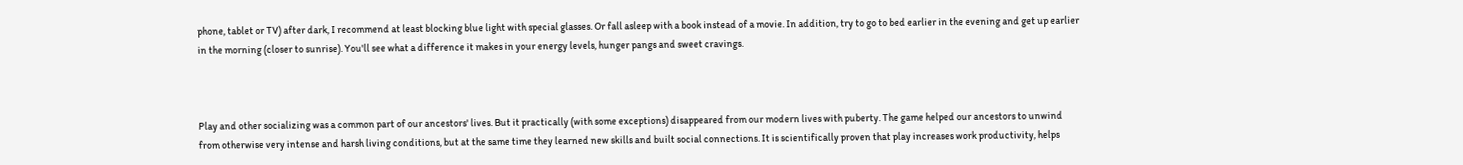phone, tablet or TV) after dark, I recommend at least blocking blue light with special glasses. Or fall asleep with a book instead of a movie. In addition, try to go to bed earlier in the evening and get up earlier in the morning (closer to sunrise). You'll see what a difference it makes in your energy levels, hunger pangs and sweet cravings.



Play and other socializing was a common part of our ancestors' lives. But it practically (with some exceptions) disappeared from our modern lives with puberty. The game helped our ancestors to unwind from otherwise very intense and harsh living conditions, but at the same time they learned new skills and built social connections. It is scientifically proven that play increases work productivity, helps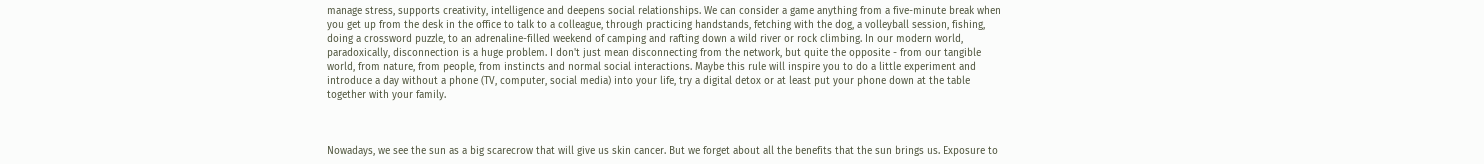manage stress, supports creativity, intelligence and deepens social relationships. We can consider a game anything from a five-minute break when you get up from the desk in the office to talk to a colleague, through practicing handstands, fetching with the dog, a volleyball session, fishing, doing a crossword puzzle, to an adrenaline-filled weekend of camping and rafting down a wild river or rock climbing. In our modern world, paradoxically, disconnection is a huge problem. I don't just mean disconnecting from the network, but quite the opposite - from our tangible world, from nature, from people, from instincts and normal social interactions. Maybe this rule will inspire you to do a little experiment and introduce a day without a phone (TV, computer, social media) into your life, try a digital detox or at least put your phone down at the table together with your family.



Nowadays, we see the sun as a big scarecrow that will give us skin cancer. But we forget about all the benefits that the sun brings us. Exposure to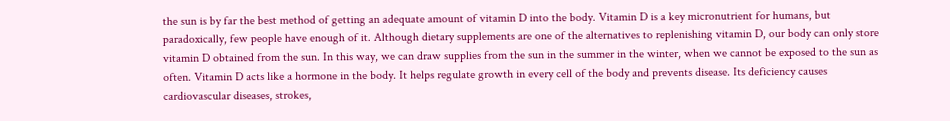the sun is by far the best method of getting an adequate amount of vitamin D into the body. Vitamin D is a key micronutrient for humans, but paradoxically, few people have enough of it. Although dietary supplements are one of the alternatives to replenishing vitamin D, our body can only store vitamin D obtained from the sun. In this way, we can draw supplies from the sun in the summer in the winter, when we cannot be exposed to the sun as often. Vitamin D acts like a hormone in the body. It helps regulate growth in every cell of the body and prevents disease. Its deficiency causes cardiovascular diseases, strokes,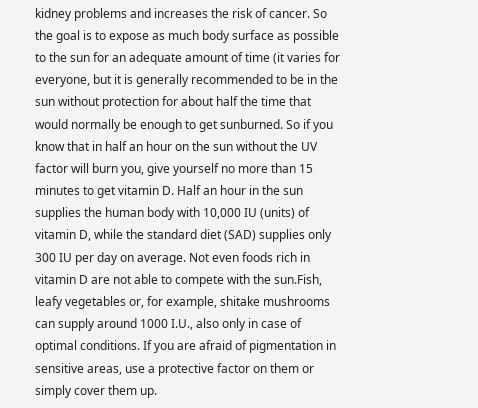kidney problems and increases the risk of cancer. So the goal is to expose as much body surface as possible to the sun for an adequate amount of time (it varies for everyone, but it is generally recommended to be in the sun without protection for about half the time that would normally be enough to get sunburned. So if you know that in half an hour on the sun without the UV factor will burn you, give yourself no more than 15 minutes to get vitamin D. Half an hour in the sun supplies the human body with 10,000 IU (units) of vitamin D, while the standard diet (SAD) supplies only 300 IU per day on average. Not even foods rich in vitamin D are not able to compete with the sun.Fish, leafy vegetables or, for example, shitake mushrooms can supply around 1000 I.U., also only in case of optimal conditions. If you are afraid of pigmentation in sensitive areas, use a protective factor on them or simply cover them up.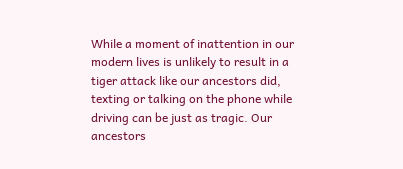While a moment of inattention in our modern lives is unlikely to result in a tiger attack like our ancestors did, texting or talking on the phone while driving can be just as tragic. Our ancestors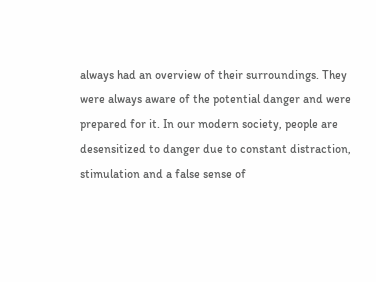always had an overview of their surroundings. They were always aware of the potential danger and were prepared for it. In our modern society, people are desensitized to danger due to constant distraction, stimulation and a false sense of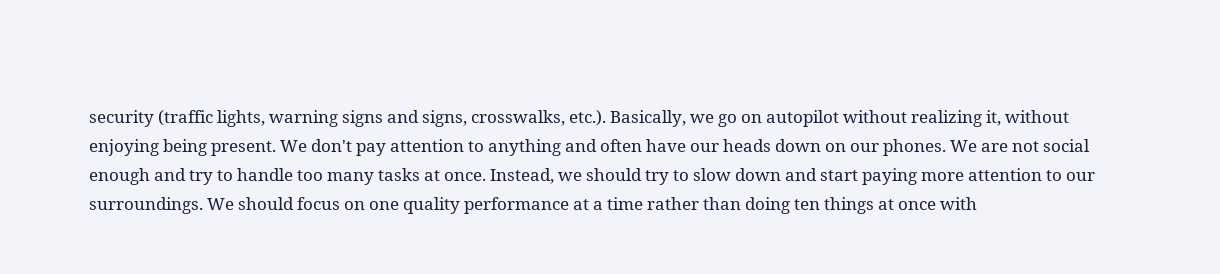security (traffic lights, warning signs and signs, crosswalks, etc.). Basically, we go on autopilot without realizing it, without enjoying being present. We don't pay attention to anything and often have our heads down on our phones. We are not social enough and try to handle too many tasks at once. Instead, we should try to slow down and start paying more attention to our surroundings. We should focus on one quality performance at a time rather than doing ten things at once with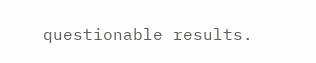questionable results.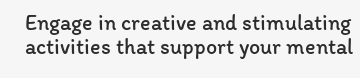Engage in creative and stimulating activities that support your mental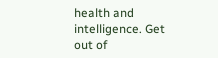health and intelligence. Get out of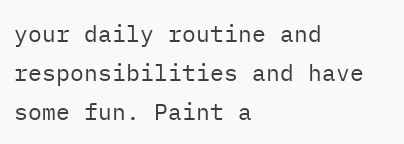your daily routine and responsibilities and have some fun. Paint a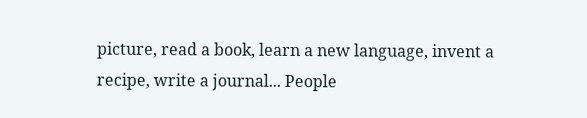picture, read a book, learn a new language, invent a recipe, write a journal... People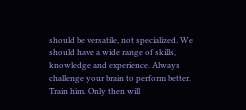should be versatile, not specialized. We should have a wide range of skills, knowledge and experience. Always challenge your brain to perform better. Train him. Only then will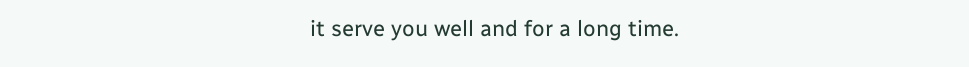it serve you well and for a long time.